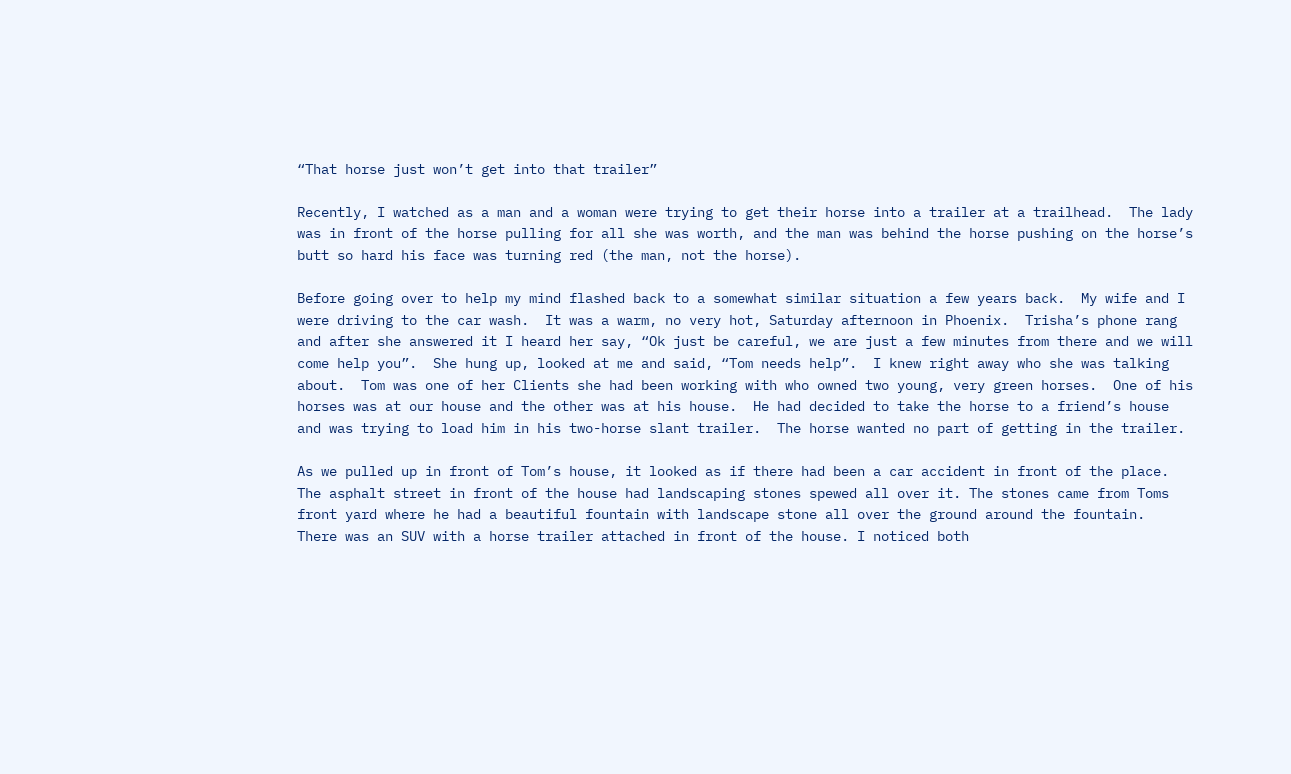“That horse just won’t get into that trailer”

Recently, I watched as a man and a woman were trying to get their horse into a trailer at a trailhead.  The lady was in front of the horse pulling for all she was worth, and the man was behind the horse pushing on the horse’s butt so hard his face was turning red (the man, not the horse).

Before going over to help my mind flashed back to a somewhat similar situation a few years back.  My wife and I were driving to the car wash.  It was a warm, no very hot, Saturday afternoon in Phoenix.  Trisha’s phone rang and after she answered it I heard her say, “Ok just be careful, we are just a few minutes from there and we will come help you”.  She hung up, looked at me and said, “Tom needs help”.  I knew right away who she was talking about.  Tom was one of her Clients she had been working with who owned two young, very green horses.  One of his horses was at our house and the other was at his house.  He had decided to take the horse to a friend’s house and was trying to load him in his two-horse slant trailer.  The horse wanted no part of getting in the trailer.

As we pulled up in front of Tom’s house, it looked as if there had been a car accident in front of the place.  The asphalt street in front of the house had landscaping stones spewed all over it. The stones came from Toms front yard where he had a beautiful fountain with landscape stone all over the ground around the fountain.  There was an SUV with a horse trailer attached in front of the house. I noticed both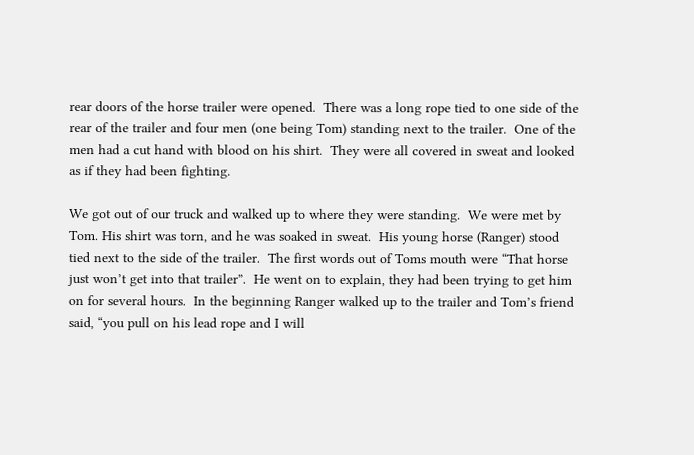rear doors of the horse trailer were opened.  There was a long rope tied to one side of the rear of the trailer and four men (one being Tom) standing next to the trailer.  One of the men had a cut hand with blood on his shirt.  They were all covered in sweat and looked as if they had been fighting.

We got out of our truck and walked up to where they were standing.  We were met by Tom. His shirt was torn, and he was soaked in sweat.  His young horse (Ranger) stood tied next to the side of the trailer.  The first words out of Toms mouth were “That horse just won’t get into that trailer”.  He went on to explain, they had been trying to get him on for several hours.  In the beginning Ranger walked up to the trailer and Tom’s friend said, “you pull on his lead rope and I will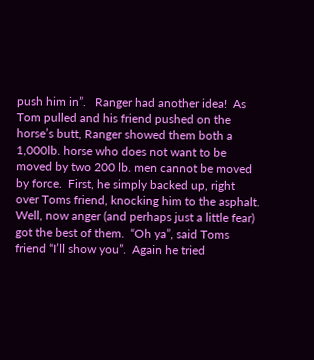push him in”.   Ranger had another idea!  As Tom pulled and his friend pushed on the horse’s butt, Ranger showed them both a 1,000lb. horse who does not want to be moved by two 200 lb. men cannot be moved by force.  First, he simply backed up, right over Toms friend, knocking him to the asphalt.  Well, now anger (and perhaps just a little fear) got the best of them.  “Oh ya”, said Toms friend “I’ll show you”.  Again he tried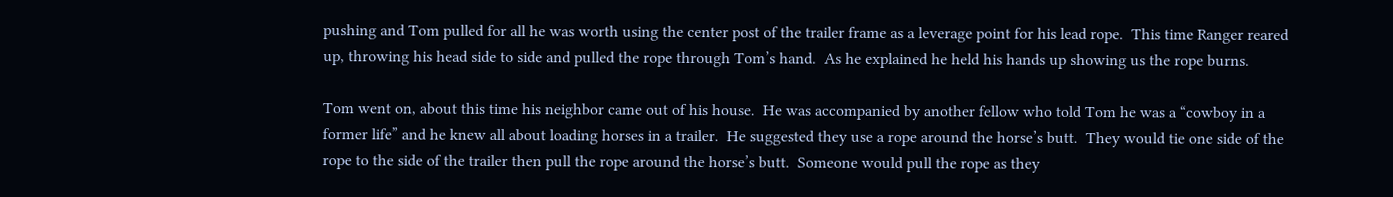pushing and Tom pulled for all he was worth using the center post of the trailer frame as a leverage point for his lead rope.  This time Ranger reared up, throwing his head side to side and pulled the rope through Tom’s hand.  As he explained he held his hands up showing us the rope burns.

Tom went on, about this time his neighbor came out of his house.  He was accompanied by another fellow who told Tom he was a “cowboy in a former life” and he knew all about loading horses in a trailer.  He suggested they use a rope around the horse’s butt.  They would tie one side of the rope to the side of the trailer then pull the rope around the horse’s butt.  Someone would pull the rope as they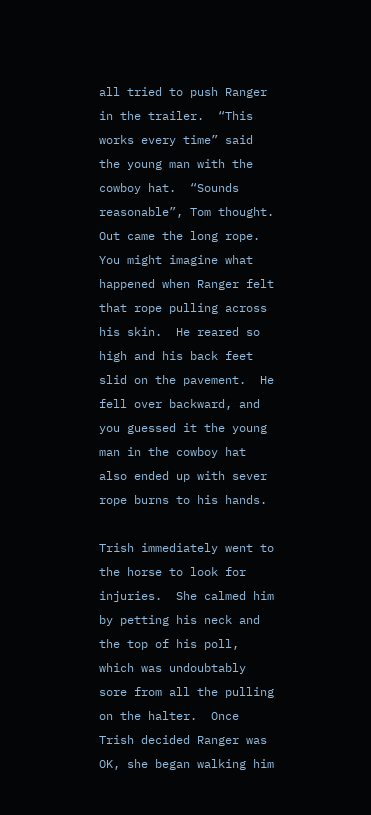all tried to push Ranger in the trailer.  “This works every time” said the young man with the cowboy hat.  “Sounds reasonable”, Tom thought.  Out came the long rope.    You might imagine what happened when Ranger felt that rope pulling across his skin.  He reared so high and his back feet slid on the pavement.  He fell over backward, and you guessed it the young man in the cowboy hat also ended up with sever rope burns to his hands.

Trish immediately went to the horse to look for injuries.  She calmed him by petting his neck and the top of his poll, which was undoubtably sore from all the pulling on the halter.  Once Trish decided Ranger was OK, she began walking him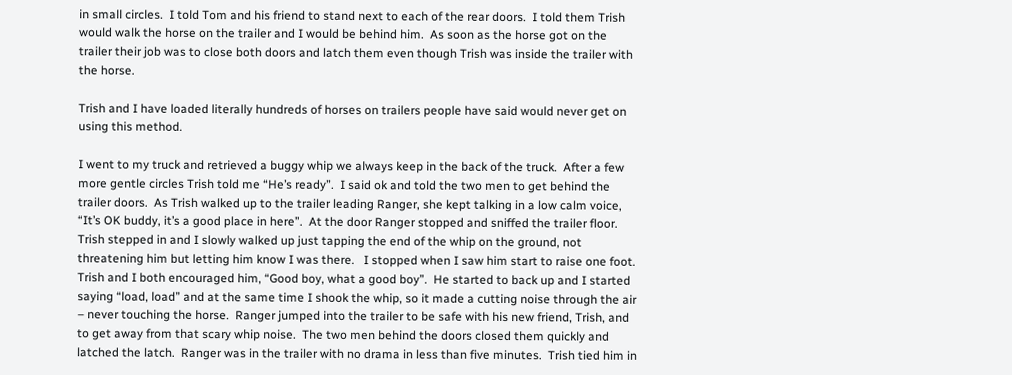in small circles.  I told Tom and his friend to stand next to each of the rear doors.  I told them Trish would walk the horse on the trailer and I would be behind him.  As soon as the horse got on the trailer their job was to close both doors and latch them even though Trish was inside the trailer with the horse.

Trish and I have loaded literally hundreds of horses on trailers people have said would never get on using this method.

I went to my truck and retrieved a buggy whip we always keep in the back of the truck.  After a few more gentle circles Trish told me “He’s ready”.  I said ok and told the two men to get behind the trailer doors.  As Trish walked up to the trailer leading Ranger, she kept talking in a low calm voice, “It’s OK buddy, it’s a good place in here”.  At the door Ranger stopped and sniffed the trailer floor.  Trish stepped in and I slowly walked up just tapping the end of the whip on the ground, not threatening him but letting him know I was there.   I stopped when I saw him start to raise one foot.  Trish and I both encouraged him, “Good boy, what a good boy”.  He started to back up and I started saying “load, load” and at the same time I shook the whip, so it made a cutting noise through the air – never touching the horse.  Ranger jumped into the trailer to be safe with his new friend, Trish, and to get away from that scary whip noise.  The two men behind the doors closed them quickly and latched the latch.  Ranger was in the trailer with no drama in less than five minutes.  Trish tied him in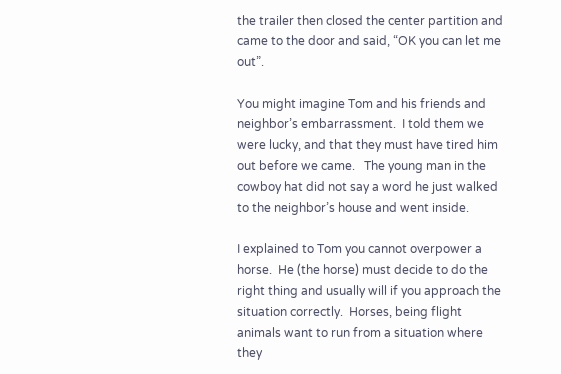the trailer then closed the center partition and came to the door and said, “OK you can let me out”.

You might imagine Tom and his friends and neighbor’s embarrassment.  I told them we were lucky, and that they must have tired him out before we came.   The young man in the cowboy hat did not say a word he just walked to the neighbor’s house and went inside.

I explained to Tom you cannot overpower a horse.  He (the horse) must decide to do the right thing and usually will if you approach the situation correctly.  Horses, being flight animals want to run from a situation where they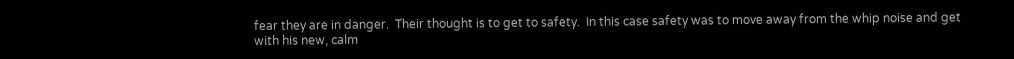fear they are in danger.  Their thought is to get to safety.  In this case safety was to move away from the whip noise and get with his new, calm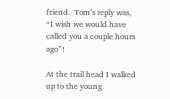friend.  Tom’s reply was, “I wish we would have called you a couple hours ago”!

At the trail head I walked up to the young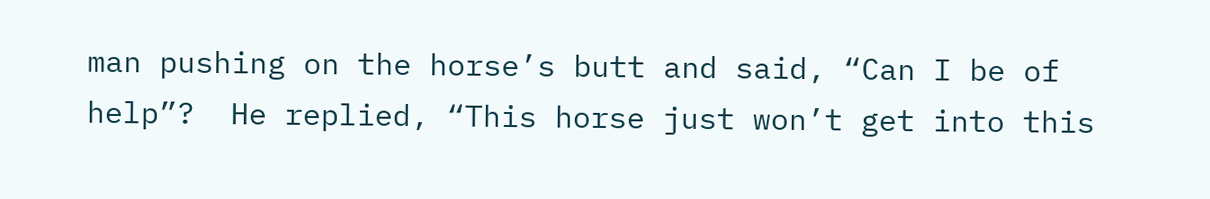man pushing on the horse’s butt and said, “Can I be of help”?  He replied, “This horse just won’t get into this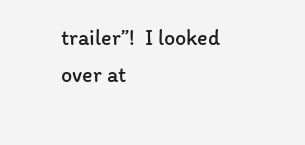trailer”!  I looked over at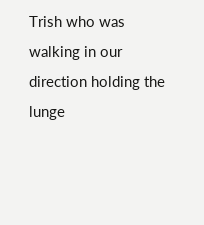Trish who was walking in our direction holding the lunge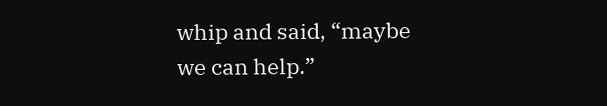whip and said, “maybe we can help.”